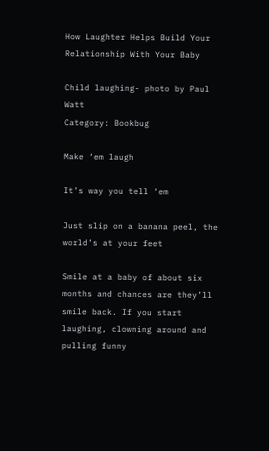How Laughter Helps Build Your Relationship With Your Baby

Child laughing- photo by Paul Watt
Category: Bookbug

Make ‘em laugh

It’s way you tell ‘em

Just slip on a banana peel, the world’s at your feet

Smile at a baby of about six months and chances are they’ll smile back. If you start laughing, clowning around and pulling funny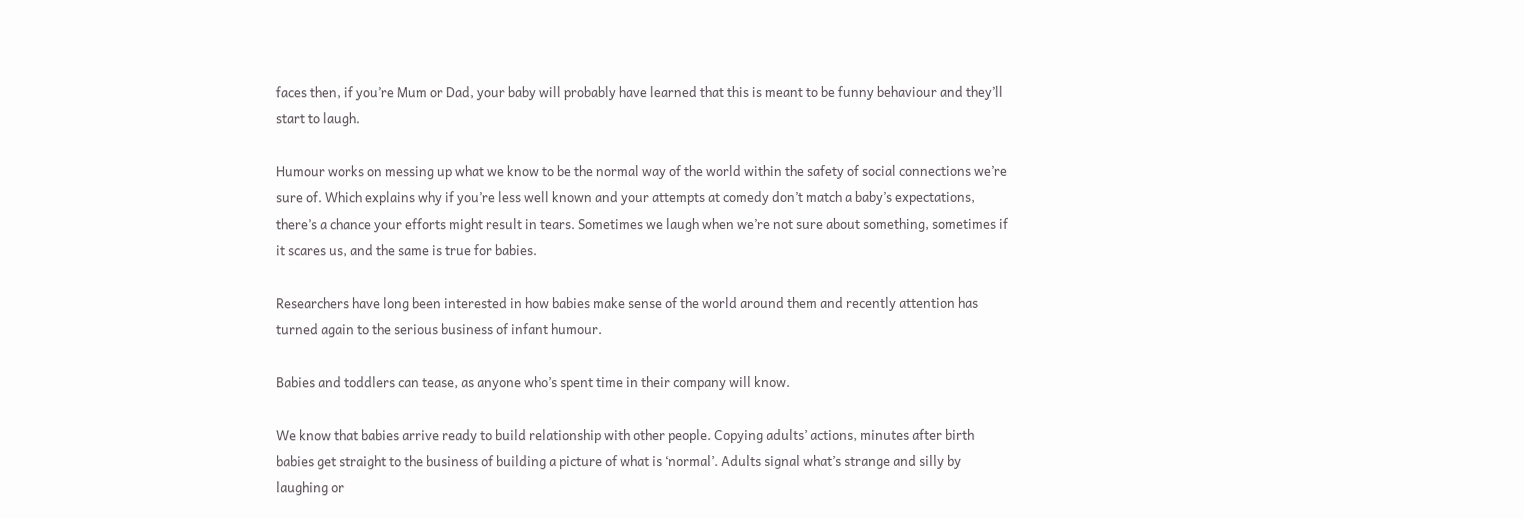faces then, if you’re Mum or Dad, your baby will probably have learned that this is meant to be funny behaviour and they’ll start to laugh.

Humour works on messing up what we know to be the normal way of the world within the safety of social connections we’re sure of. Which explains why if you’re less well known and your attempts at comedy don’t match a baby’s expectations, there’s a chance your efforts might result in tears. Sometimes we laugh when we’re not sure about something, sometimes if it scares us, and the same is true for babies.

Researchers have long been interested in how babies make sense of the world around them and recently attention has turned again to the serious business of infant humour.

Babies and toddlers can tease, as anyone who’s spent time in their company will know.

We know that babies arrive ready to build relationship with other people. Copying adults’ actions, minutes after birth babies get straight to the business of building a picture of what is ‘normal’. Adults signal what’s strange and silly by laughing or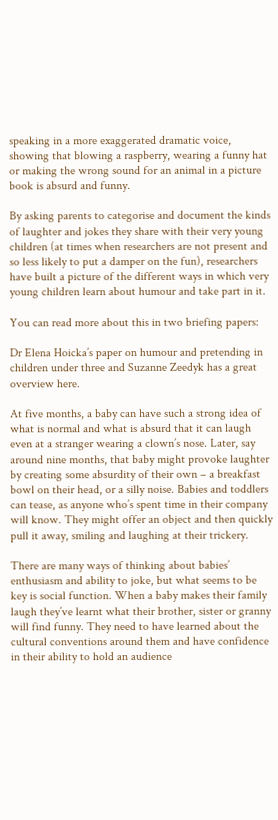speaking in a more exaggerated dramatic voice, showing that blowing a raspberry, wearing a funny hat or making the wrong sound for an animal in a picture book is absurd and funny.

By asking parents to categorise and document the kinds of laughter and jokes they share with their very young children (at times when researchers are not present and so less likely to put a damper on the fun), researchers have built a picture of the different ways in which very young children learn about humour and take part in it.

You can read more about this in two briefing papers:

Dr Elena Hoicka’s paper on humour and pretending in children under three and Suzanne Zeedyk has a great overview here.

At five months, a baby can have such a strong idea of what is normal and what is absurd that it can laugh even at a stranger wearing a clown’s nose. Later, say around nine months, that baby might provoke laughter by creating some absurdity of their own – a breakfast bowl on their head, or a silly noise. Babies and toddlers can tease, as anyone who’s spent time in their company will know. They might offer an object and then quickly pull it away, smiling and laughing at their trickery.

There are many ways of thinking about babies’ enthusiasm and ability to joke, but what seems to be key is social function. When a baby makes their family laugh they’ve learnt what their brother, sister or granny will find funny. They need to have learned about the cultural conventions around them and have confidence in their ability to hold an audience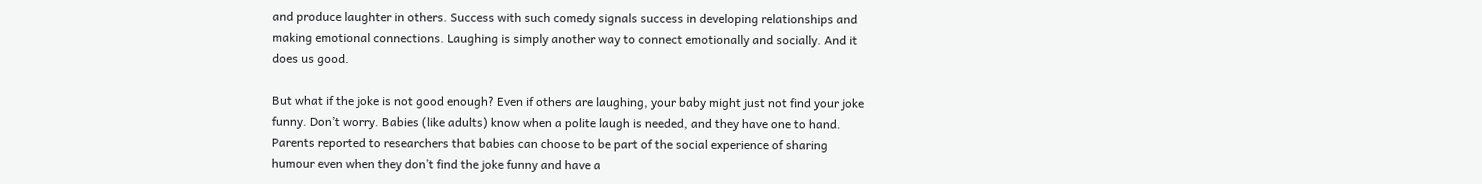and produce laughter in others. Success with such comedy signals success in developing relationships and making emotional connections. Laughing is simply another way to connect emotionally and socially. And it does us good.

But what if the joke is not good enough? Even if others are laughing, your baby might just not find your joke funny. Don’t worry. Babies (like adults) know when a polite laugh is needed, and they have one to hand. Parents reported to researchers that babies can choose to be part of the social experience of sharing humour even when they don’t find the joke funny and have a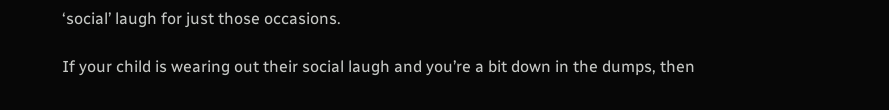‘social’ laugh for just those occasions.

If your child is wearing out their social laugh and you’re a bit down in the dumps, then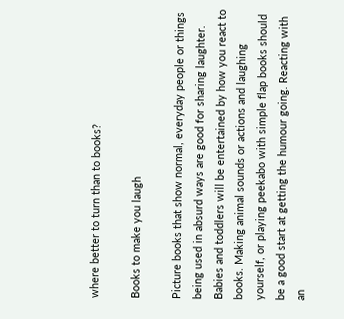where better to turn than to books?

Books to make you laugh

Picture books that show normal, everyday people or things being used in absurd ways are good for sharing laughter. Babies and toddlers will be entertained by how you react to books. Making animal sounds or actions and laughing yourself, or playing peekabo with simple flap books should be a good start at getting the humour going. Reacting with an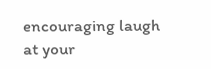encouraging laugh at your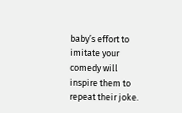baby’s effort to imitate your comedy will inspire them to repeat their joke.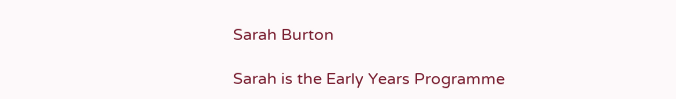Sarah Burton

Sarah is the Early Years Programme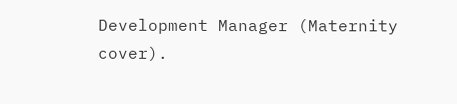Development Manager (Maternity cover).